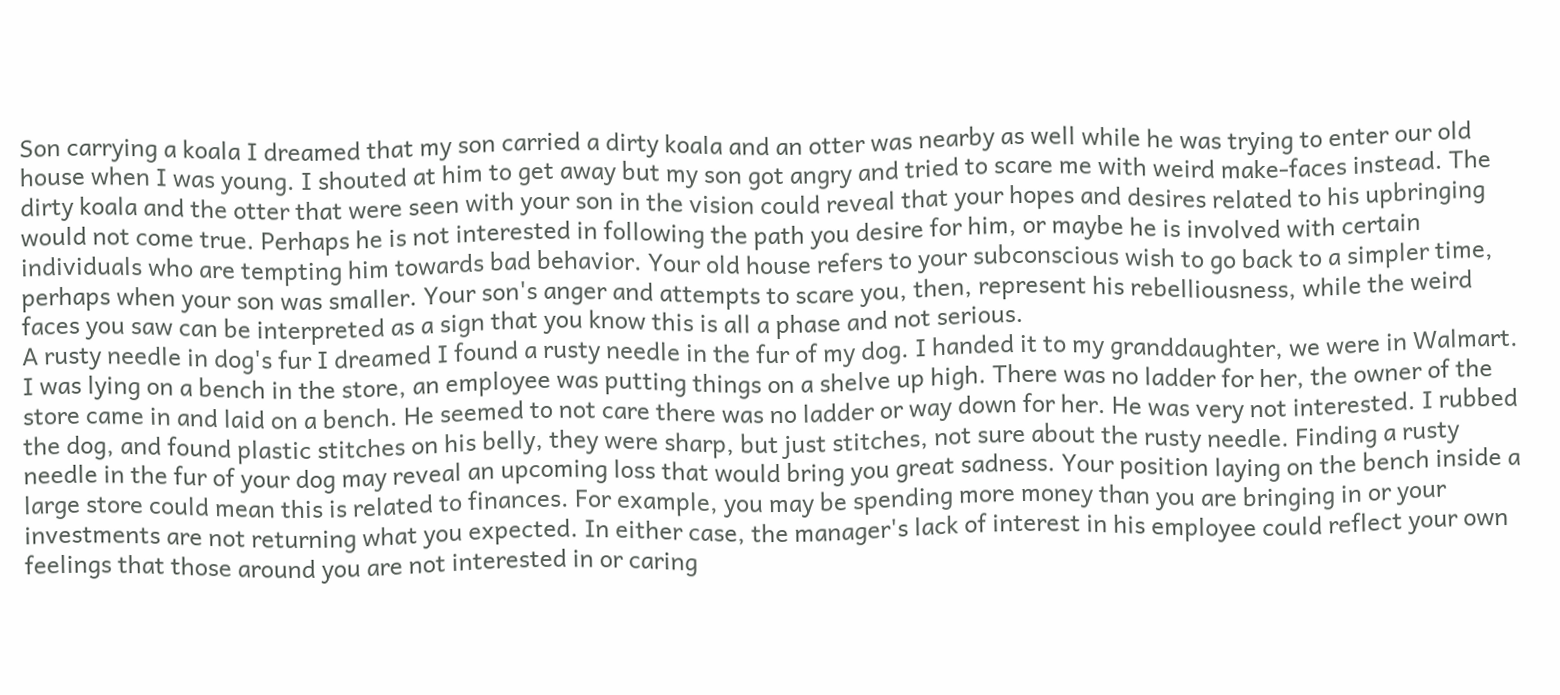Son carrying a koala I dreamed that my son carried a dirty koala and an otter was nearby as well while he was trying to enter our old house when I was young. I shouted at him to get away but my son got angry and tried to scare me with weird make-faces instead. The dirty koala and the otter that were seen with your son in the vision could reveal that your hopes and desires related to his upbringing would not come true. Perhaps he is not interested in following the path you desire for him, or maybe he is involved with certain individuals who are tempting him towards bad behavior. Your old house refers to your subconscious wish to go back to a simpler time, perhaps when your son was smaller. Your son's anger and attempts to scare you, then, represent his rebelliousness, while the weird faces you saw can be interpreted as a sign that you know this is all a phase and not serious.
A rusty needle in dog's fur I dreamed I found a rusty needle in the fur of my dog. I handed it to my granddaughter, we were in Walmart. I was lying on a bench in the store, an employee was putting things on a shelve up high. There was no ladder for her, the owner of the store came in and laid on a bench. He seemed to not care there was no ladder or way down for her. He was very not interested. I rubbed the dog, and found plastic stitches on his belly, they were sharp, but just stitches, not sure about the rusty needle. Finding a rusty needle in the fur of your dog may reveal an upcoming loss that would bring you great sadness. Your position laying on the bench inside a large store could mean this is related to finances. For example, you may be spending more money than you are bringing in or your investments are not returning what you expected. In either case, the manager's lack of interest in his employee could reflect your own feelings that those around you are not interested in or caring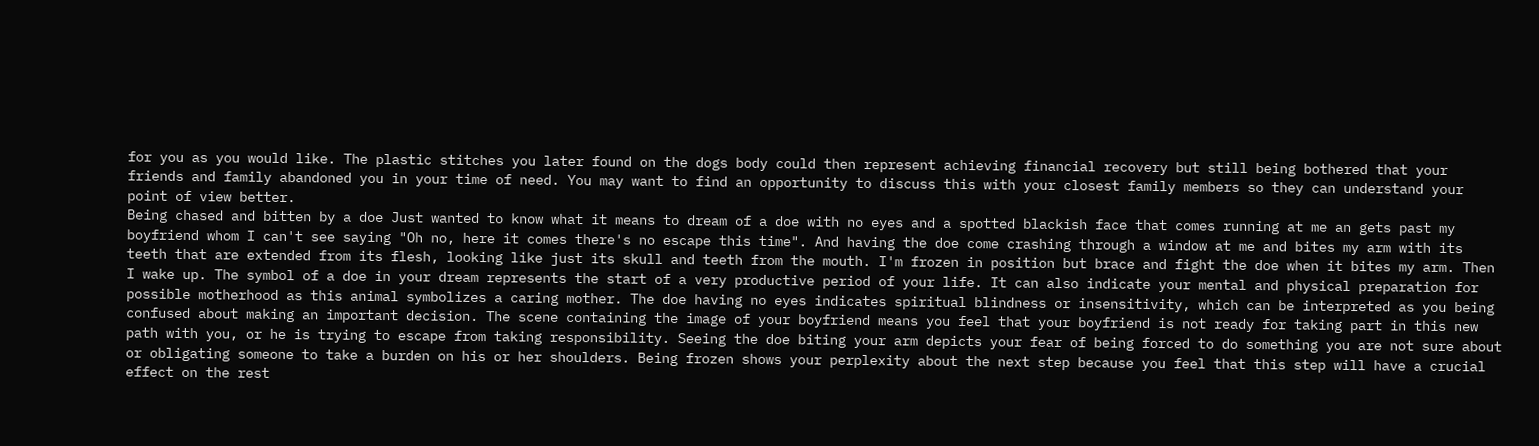for you as you would like. The plastic stitches you later found on the dogs body could then represent achieving financial recovery but still being bothered that your friends and family abandoned you in your time of need. You may want to find an opportunity to discuss this with your closest family members so they can understand your point of view better.
Being chased and bitten by a doe Just wanted to know what it means to dream of a doe with no eyes and a spotted blackish face that comes running at me an gets past my boyfriend whom I can't see saying "Oh no, here it comes there's no escape this time". And having the doe come crashing through a window at me and bites my arm with its teeth that are extended from its flesh, looking like just its skull and teeth from the mouth. I'm frozen in position but brace and fight the doe when it bites my arm. Then I wake up. The symbol of a doe in your dream represents the start of a very productive period of your life. It can also indicate your mental and physical preparation for possible motherhood as this animal symbolizes a caring mother. The doe having no eyes indicates spiritual blindness or insensitivity, which can be interpreted as you being confused about making an important decision. The scene containing the image of your boyfriend means you feel that your boyfriend is not ready for taking part in this new path with you, or he is trying to escape from taking responsibility. Seeing the doe biting your arm depicts your fear of being forced to do something you are not sure about or obligating someone to take a burden on his or her shoulders. Being frozen shows your perplexity about the next step because you feel that this step will have a crucial effect on the rest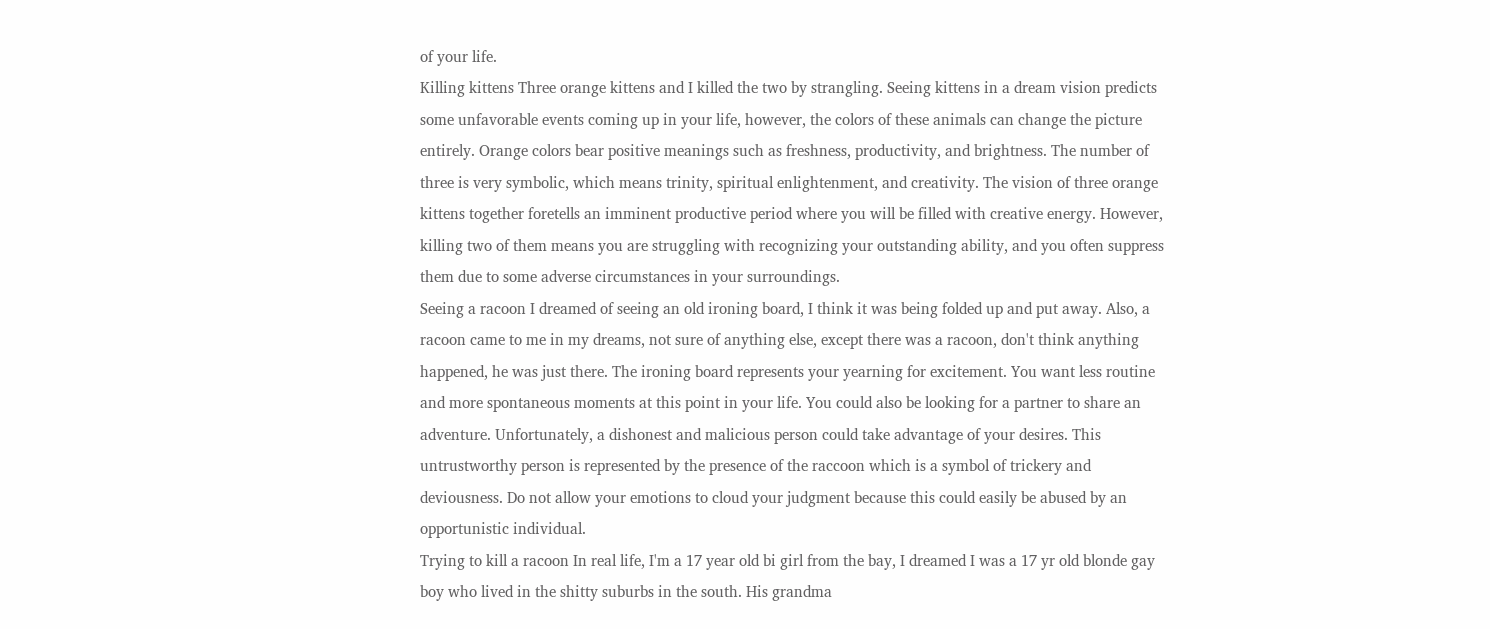of your life.
Killing kittens Three orange kittens and I killed the two by strangling. Seeing kittens in a dream vision predicts some unfavorable events coming up in your life, however, the colors of these animals can change the picture entirely. Orange colors bear positive meanings such as freshness, productivity, and brightness. The number of three is very symbolic, which means trinity, spiritual enlightenment, and creativity. The vision of three orange kittens together foretells an imminent productive period where you will be filled with creative energy. However, killing two of them means you are struggling with recognizing your outstanding ability, and you often suppress them due to some adverse circumstances in your surroundings.
Seeing a racoon I dreamed of seeing an old ironing board, I think it was being folded up and put away. Also, a racoon came to me in my dreams, not sure of anything else, except there was a racoon, don't think anything happened, he was just there. The ironing board represents your yearning for excitement. You want less routine and more spontaneous moments at this point in your life. You could also be looking for a partner to share an adventure. Unfortunately, a dishonest and malicious person could take advantage of your desires. This untrustworthy person is represented by the presence of the raccoon which is a symbol of trickery and deviousness. Do not allow your emotions to cloud your judgment because this could easily be abused by an opportunistic individual.
Trying to kill a racoon In real life, I'm a 17 year old bi girl from the bay, I dreamed I was a 17 yr old blonde gay boy who lived in the shitty suburbs in the south. His grandma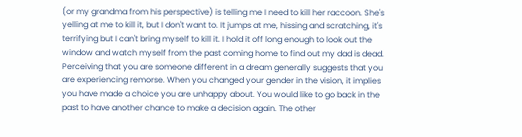(or my grandma from his perspective) is telling me I need to kill her raccoon. She's yelling at me to kill it, but I don't want to. It jumps at me, hissing and scratching, it's terrifying but I can't bring myself to kill it. I hold it off long enough to look out the window and watch myself from the past coming home to find out my dad is dead. Perceiving that you are someone different in a dream generally suggests that you are experiencing remorse. When you changed your gender in the vision, it implies you have made a choice you are unhappy about. You would like to go back in the past to have another chance to make a decision again. The other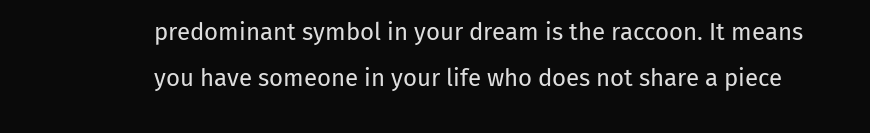predominant symbol in your dream is the raccoon. It means you have someone in your life who does not share a piece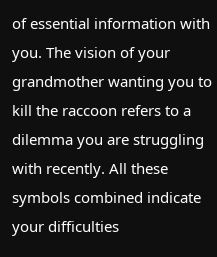of essential information with you. The vision of your grandmother wanting you to kill the raccoon refers to a dilemma you are struggling with recently. All these symbols combined indicate your difficulties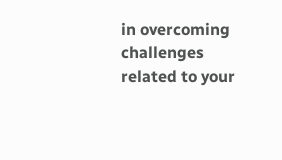in overcoming challenges related to your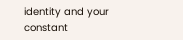identity and your constant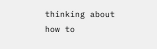thinking about how to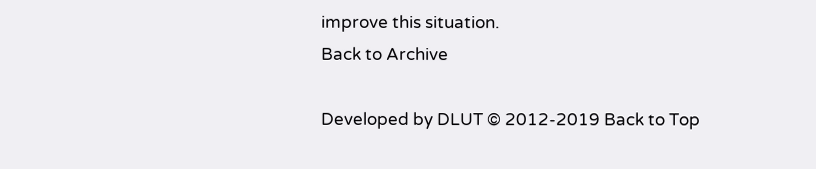improve this situation.
Back to Archive

Developed by DLUT © 2012-2019 Back to Top